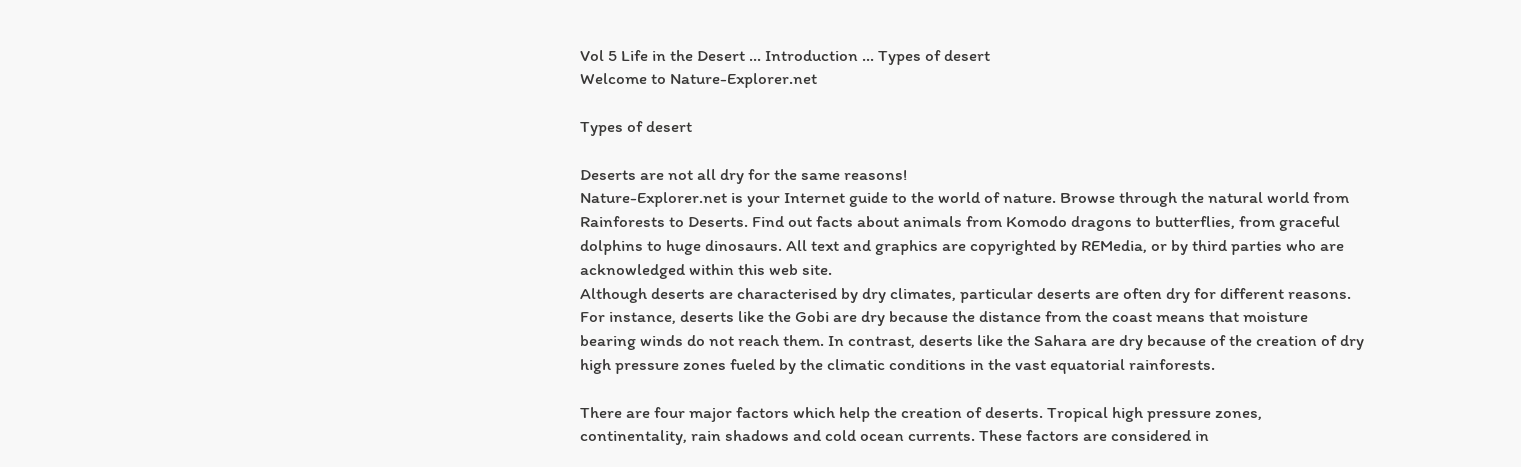Vol 5 Life in the Desert ... Introduction ... Types of desert
Welcome to Nature-Explorer.net

Types of desert

Deserts are not all dry for the same reasons!
Nature-Explorer.net is your Internet guide to the world of nature. Browse through the natural world from Rainforests to Deserts. Find out facts about animals from Komodo dragons to butterflies, from graceful dolphins to huge dinosaurs. All text and graphics are copyrighted by REMedia, or by third parties who are acknowledged within this web site.
Although deserts are characterised by dry climates, particular deserts are often dry for different reasons. For instance, deserts like the Gobi are dry because the distance from the coast means that moisture bearing winds do not reach them. In contrast, deserts like the Sahara are dry because of the creation of dry high pressure zones fueled by the climatic conditions in the vast equatorial rainforests.

There are four major factors which help the creation of deserts. Tropical high pressure zones, continentality, rain shadows and cold ocean currents. These factors are considered in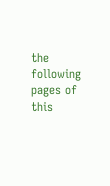the following pages of this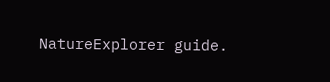NatureExplorer guide.